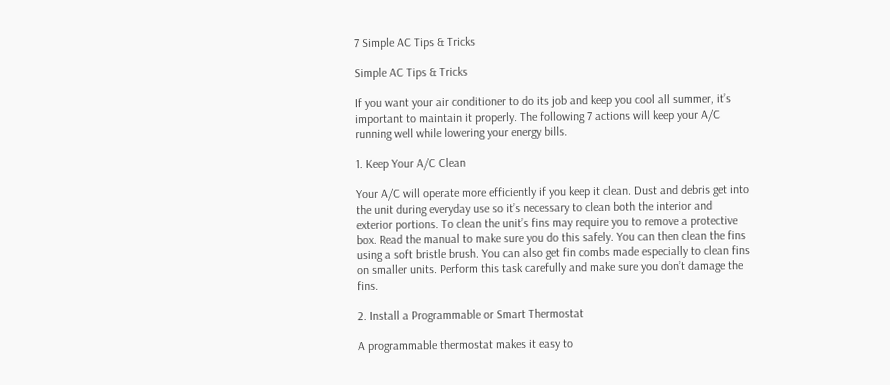7 Simple AC Tips & Tricks

Simple AC Tips & Tricks

If you want your air conditioner to do its job and keep you cool all summer, it’s important to maintain it properly. The following 7 actions will keep your A/C running well while lowering your energy bills.

1. Keep Your A/C Clean

Your A/C will operate more efficiently if you keep it clean. Dust and debris get into the unit during everyday use so it’s necessary to clean both the interior and exterior portions. To clean the unit’s fins may require you to remove a protective box. Read the manual to make sure you do this safely. You can then clean the fins using a soft bristle brush. You can also get fin combs made especially to clean fins on smaller units. Perform this task carefully and make sure you don’t damage the fins.

2. Install a Programmable or Smart Thermostat

A programmable thermostat makes it easy to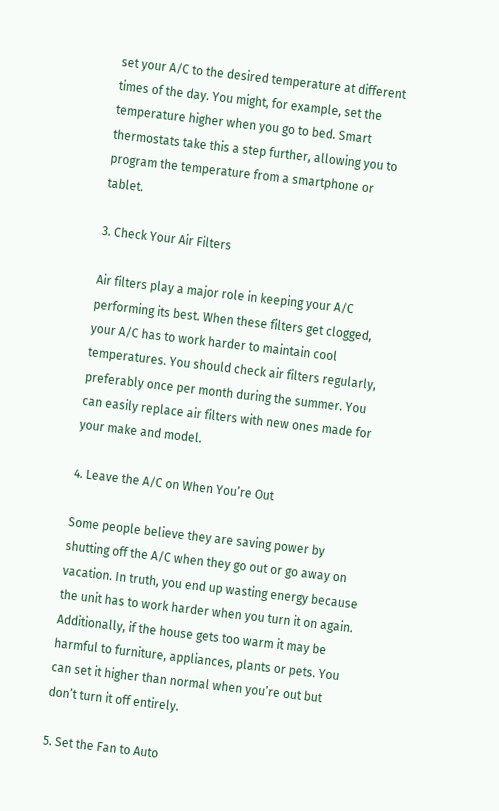set your A/C to the desired temperature at different times of the day. You might, for example, set the temperature higher when you go to bed. Smart thermostats take this a step further, allowing you to program the temperature from a smartphone or tablet.

3. Check Your Air Filters

Air filters play a major role in keeping your A/C performing its best. When these filters get clogged, your A/C has to work harder to maintain cool temperatures. You should check air filters regularly, preferably once per month during the summer. You can easily replace air filters with new ones made for your make and model.

4. Leave the A/C on When You’re Out

Some people believe they are saving power by shutting off the A/C when they go out or go away on vacation. In truth, you end up wasting energy because the unit has to work harder when you turn it on again. Additionally, if the house gets too warm it may be harmful to furniture, appliances, plants or pets. You can set it higher than normal when you’re out but don’t turn it off entirely.

5. Set the Fan to Auto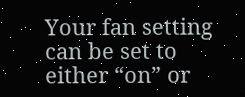Your fan setting can be set to either “on” or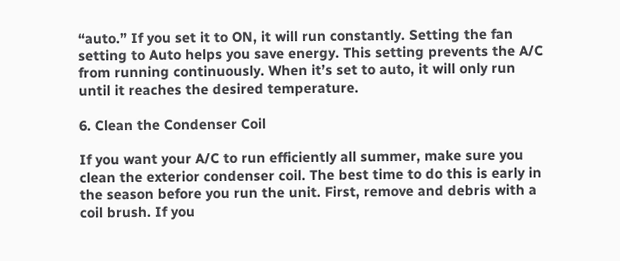“auto.” If you set it to ON, it will run constantly. Setting the fan setting to Auto helps you save energy. This setting prevents the A/C from running continuously. When it’s set to auto, it will only run until it reaches the desired temperature.

6. Clean the Condenser Coil

If you want your A/C to run efficiently all summer, make sure you clean the exterior condenser coil. The best time to do this is early in the season before you run the unit. First, remove and debris with a coil brush. If you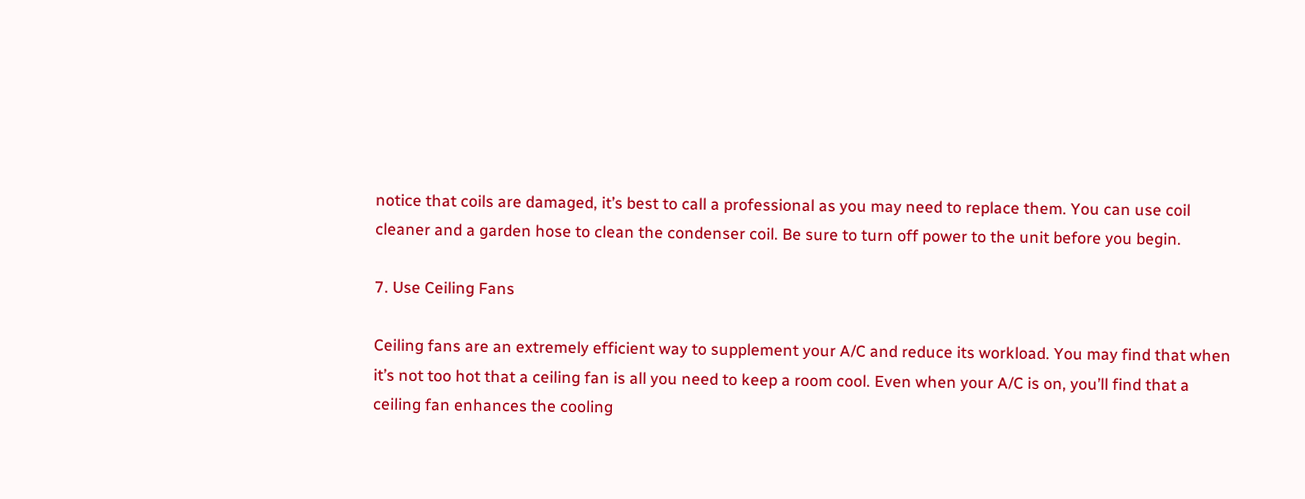notice that coils are damaged, it’s best to call a professional as you may need to replace them. You can use coil cleaner and a garden hose to clean the condenser coil. Be sure to turn off power to the unit before you begin.

7. Use Ceiling Fans

Ceiling fans are an extremely efficient way to supplement your A/C and reduce its workload. You may find that when it’s not too hot that a ceiling fan is all you need to keep a room cool. Even when your A/C is on, you’ll find that a ceiling fan enhances the cooling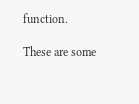function.

These are some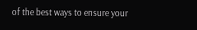of the best ways to ensure your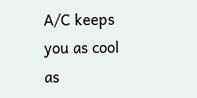A/C keeps you as cool as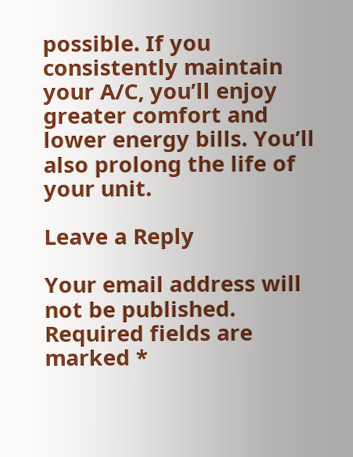possible. If you consistently maintain your A/C, you’ll enjoy greater comfort and lower energy bills. You’ll also prolong the life of your unit.

Leave a Reply

Your email address will not be published. Required fields are marked *